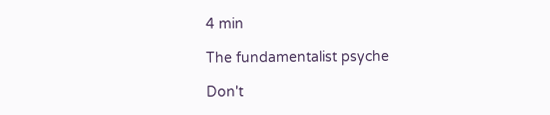4 min

The fundamentalist psyche

Don't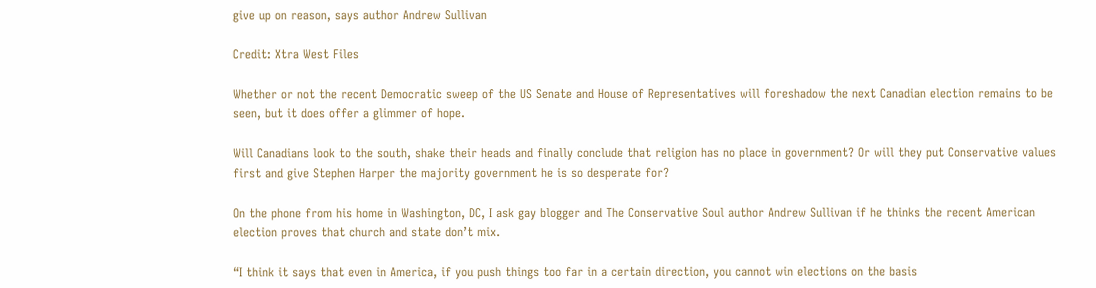give up on reason, says author Andrew Sullivan

Credit: Xtra West Files

Whether or not the recent Democratic sweep of the US Senate and House of Representatives will foreshadow the next Canadian election remains to be seen, but it does offer a glimmer of hope.

Will Canadians look to the south, shake their heads and finally conclude that religion has no place in government? Or will they put Conservative values first and give Stephen Harper the majority government he is so desperate for?

On the phone from his home in Washington, DC, I ask gay blogger and The Conservative Soul author Andrew Sullivan if he thinks the recent American election proves that church and state don’t mix.

“I think it says that even in America, if you push things too far in a certain direction, you cannot win elections on the basis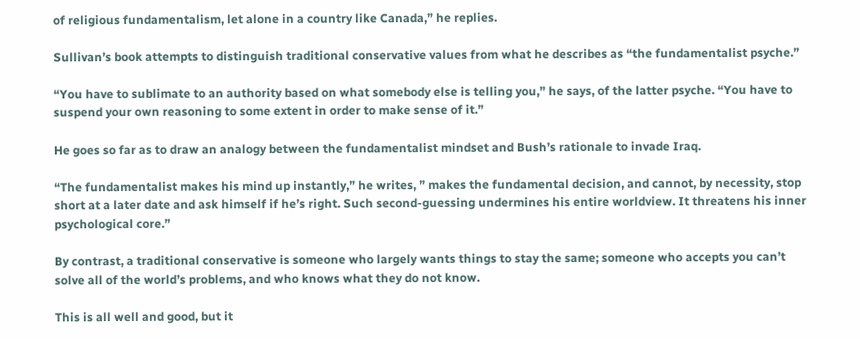of religious fundamentalism, let alone in a country like Canada,” he replies.

Sullivan’s book attempts to distinguish traditional conservative values from what he describes as “the fundamentalist psyche.”

“You have to sublimate to an authority based on what somebody else is telling you,” he says, of the latter psyche. “You have to suspend your own reasoning to some extent in order to make sense of it.”

He goes so far as to draw an analogy between the fundamentalist mindset and Bush’s rationale to invade Iraq.

“The fundamentalist makes his mind up instantly,” he writes, ” makes the fundamental decision, and cannot, by necessity, stop short at a later date and ask himself if he’s right. Such second-guessing undermines his entire worldview. It threatens his inner psychological core.”

By contrast, a traditional conservative is someone who largely wants things to stay the same; someone who accepts you can’t solve all of the world’s problems, and who knows what they do not know.

This is all well and good, but it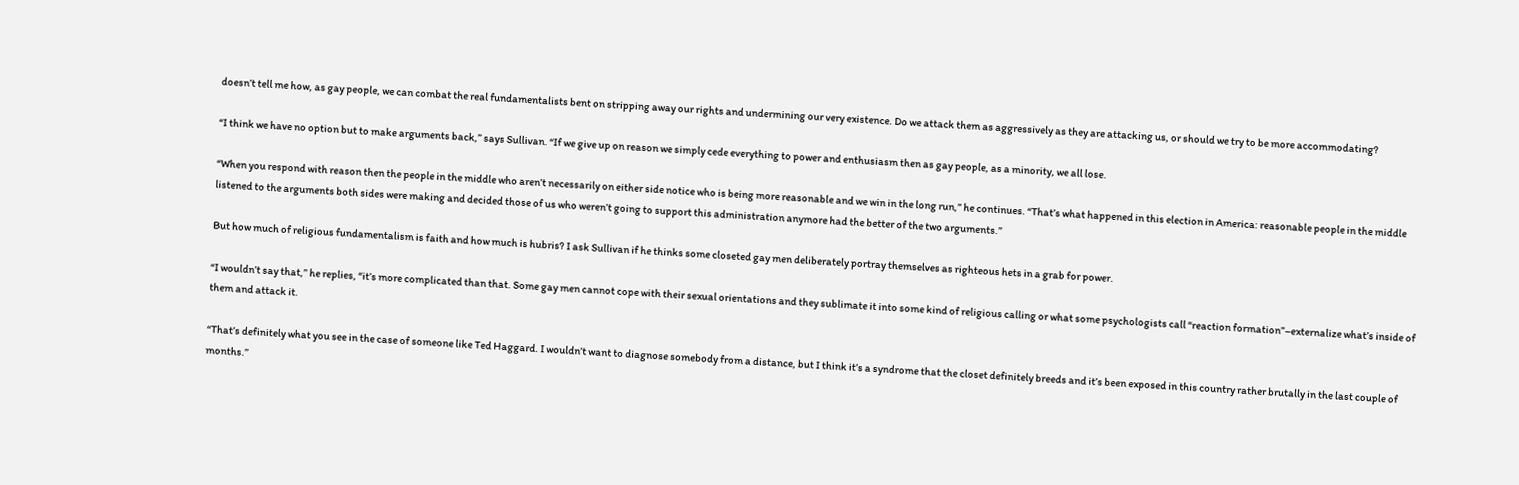doesn’t tell me how, as gay people, we can combat the real fundamentalists bent on stripping away our rights and undermining our very existence. Do we attack them as aggressively as they are attacking us, or should we try to be more accommodating?

“I think we have no option but to make arguments back,” says Sullivan. “If we give up on reason we simply cede everything to power and enthusiasm then as gay people, as a minority, we all lose.

“When you respond with reason then the people in the middle who aren’t necessarily on either side notice who is being more reasonable and we win in the long run,” he continues. “That’s what happened in this election in America: reasonable people in the middle listened to the arguments both sides were making and decided those of us who weren’t going to support this administration anymore had the better of the two arguments.”

But how much of religious fundamentalism is faith and how much is hubris? I ask Sullivan if he thinks some closeted gay men deliberately portray themselves as righteous hets in a grab for power.

“I wouldn’t say that,” he replies, “it’s more complicated than that. Some gay men cannot cope with their sexual orientations and they sublimate it into some kind of religious calling or what some psychologists call “reaction formation”–externalize what’s inside of them and attack it.

“That’s definitely what you see in the case of someone like Ted Haggard. I wouldn’t want to diagnose somebody from a distance, but I think it’s a syndrome that the closet definitely breeds and it’s been exposed in this country rather brutally in the last couple of months.”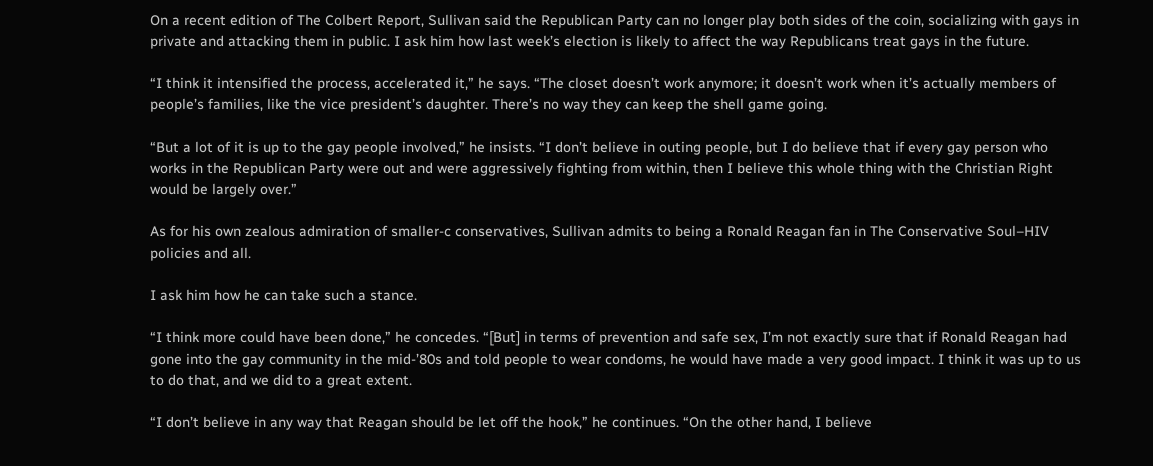On a recent edition of The Colbert Report, Sullivan said the Republican Party can no longer play both sides of the coin, socializing with gays in private and attacking them in public. I ask him how last week’s election is likely to affect the way Republicans treat gays in the future.

“I think it intensified the process, accelerated it,” he says. “The closet doesn’t work anymore; it doesn’t work when it’s actually members of people’s families, like the vice president’s daughter. There’s no way they can keep the shell game going.

“But a lot of it is up to the gay people involved,” he insists. “I don’t believe in outing people, but I do believe that if every gay person who works in the Republican Party were out and were aggressively fighting from within, then I believe this whole thing with the Christian Right would be largely over.”

As for his own zealous admiration of smaller-c conservatives, Sullivan admits to being a Ronald Reagan fan in The Conservative Soul–HIV policies and all.

I ask him how he can take such a stance.

“I think more could have been done,” he concedes. “[But] in terms of prevention and safe sex, I’m not exactly sure that if Ronald Reagan had gone into the gay community in the mid-’80s and told people to wear condoms, he would have made a very good impact. I think it was up to us to do that, and we did to a great extent.

“I don’t believe in any way that Reagan should be let off the hook,” he continues. “On the other hand, I believe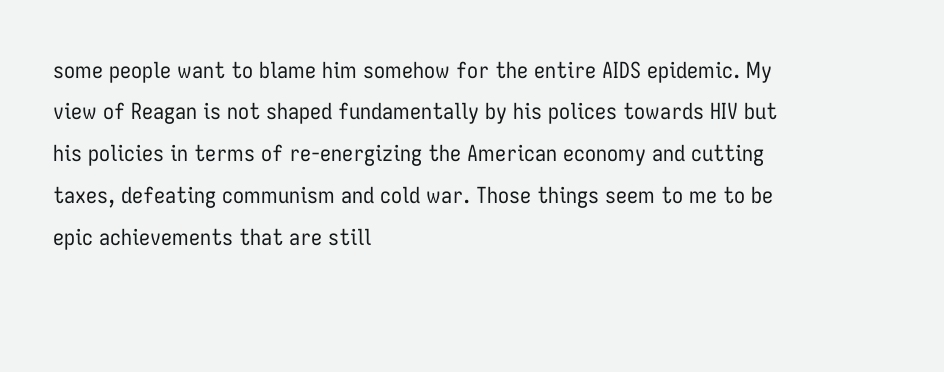some people want to blame him somehow for the entire AIDS epidemic. My view of Reagan is not shaped fundamentally by his polices towards HIV but his policies in terms of re-energizing the American economy and cutting taxes, defeating communism and cold war. Those things seem to me to be epic achievements that are still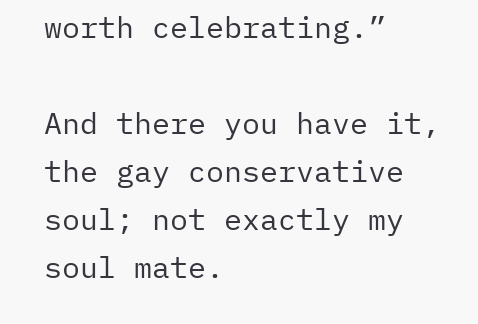worth celebrating.”

And there you have it, the gay conservative soul; not exactly my soul mate.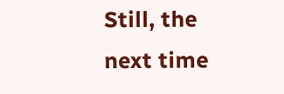Still, the next time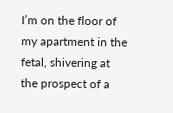I’m on the floor of my apartment in the fetal, shivering at the prospect of a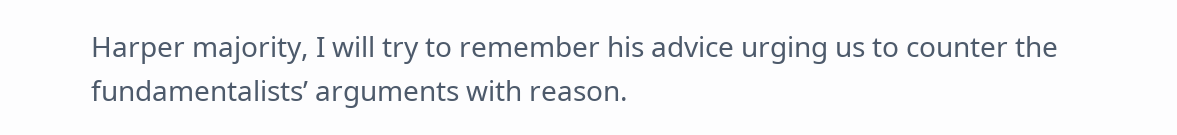Harper majority, I will try to remember his advice urging us to counter the fundamentalists’ arguments with reason.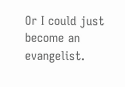Or I could just become an evangelist.